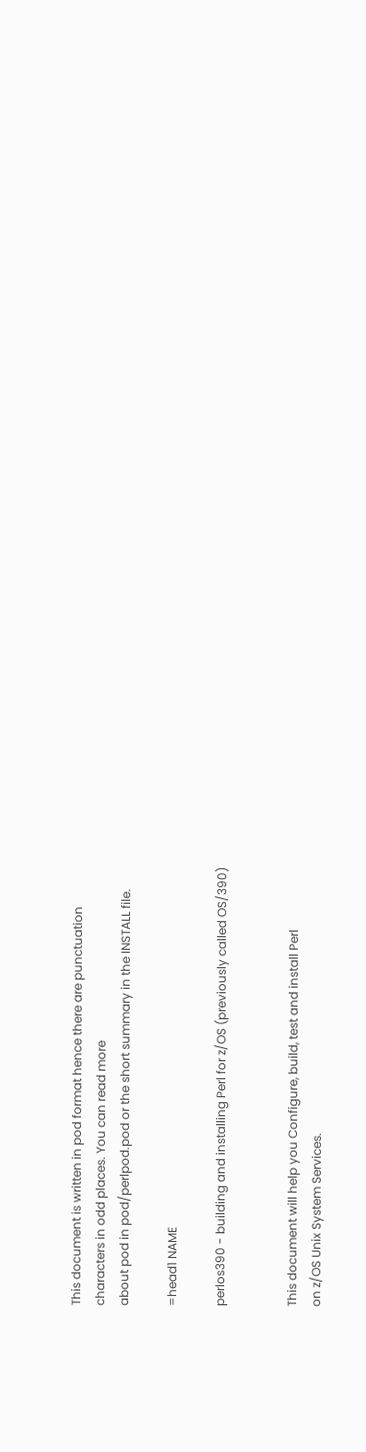This document is written in pod format hence there are punctuation
characters in odd places. You can read more
about pod in pod/perlpod.pod or the short summary in the INSTALL file.

=head1 NAME

perlos390 - building and installing Perl for z/OS (previously called OS/390)


This document will help you Configure, build, test and install Perl
on z/OS Unix System Services.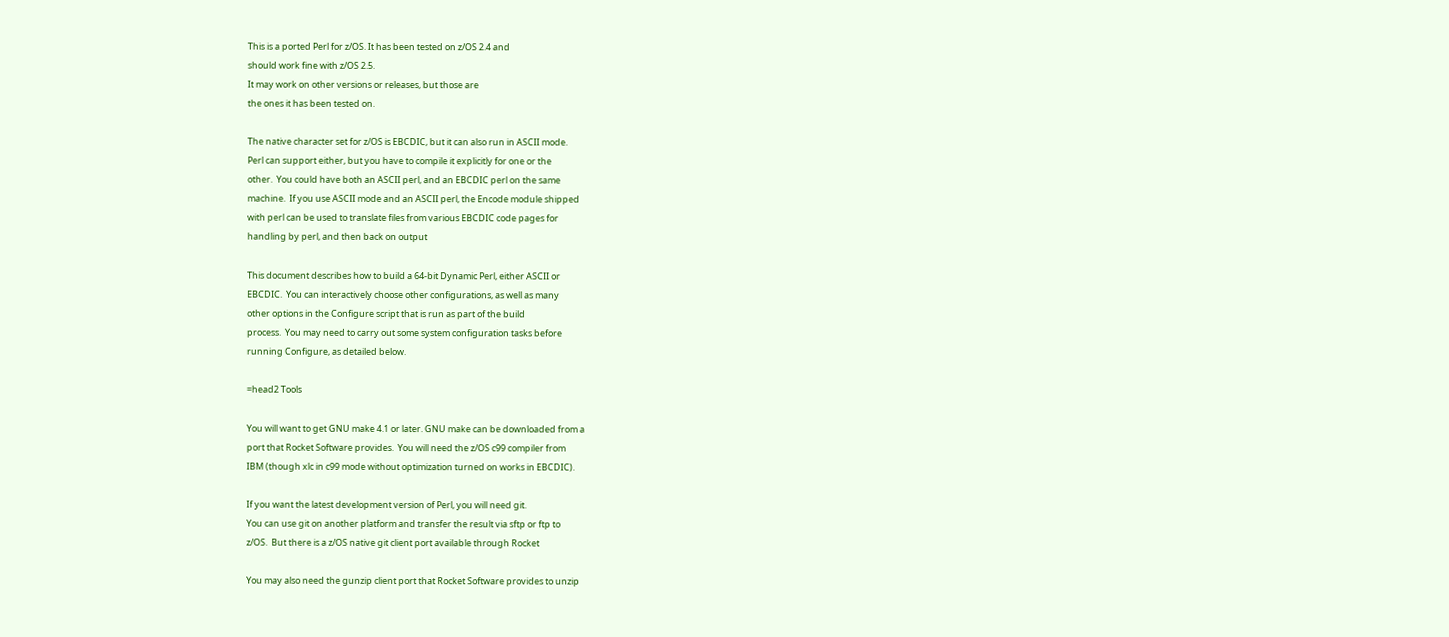This is a ported Perl for z/OS. It has been tested on z/OS 2.4 and
should work fine with z/OS 2.5.
It may work on other versions or releases, but those are
the ones it has been tested on.

The native character set for z/OS is EBCDIC, but it can also run in ASCII mode.
Perl can support either, but you have to compile it explicitly for one or the
other.  You could have both an ASCII perl, and an EBCDIC perl on the same
machine.  If you use ASCII mode and an ASCII perl, the Encode module shipped
with perl can be used to translate files from various EBCDIC code pages for
handling by perl, and then back on output

This document describes how to build a 64-bit Dynamic Perl, either ASCII or
EBCDIC.  You can interactively choose other configurations, as well as many
other options in the Configure script that is run as part of the build
process.  You may need to carry out some system configuration tasks before
running Configure, as detailed below.

=head2 Tools

You will want to get GNU make 4.1 or later. GNU make can be downloaded from a
port that Rocket Software provides.  You will need the z/OS c99 compiler from
IBM (though xlc in c99 mode without optimization turned on works in EBCDIC).

If you want the latest development version of Perl, you will need git.
You can use git on another platform and transfer the result via sftp or ftp to
z/OS.  But there is a z/OS native git client port available through Rocket

You may also need the gunzip client port that Rocket Software provides to unzip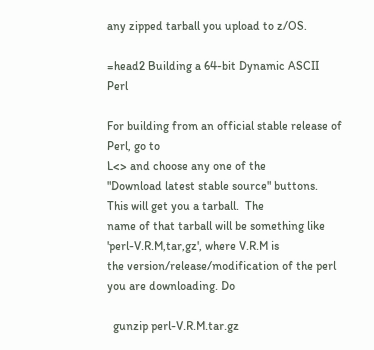any zipped tarball you upload to z/OS.

=head2 Building a 64-bit Dynamic ASCII Perl

For building from an official stable release of Perl, go to
L<> and choose any one of the
"Download latest stable source" buttons.  This will get you a tarball.  The
name of that tarball will be something like 'perl-V.R.M,tar,gz', where V.R.M is
the version/release/modification of the perl you are downloading. Do

  gunzip perl-V.R.M.tar.gz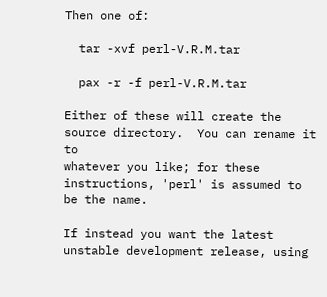Then one of:

  tar -xvf perl-V.R.M.tar

  pax -r -f perl-V.R.M.tar

Either of these will create the source directory.  You can rename it to
whatever you like; for these instructions, 'perl' is assumed to be the name.

If instead you want the latest unstable development release, using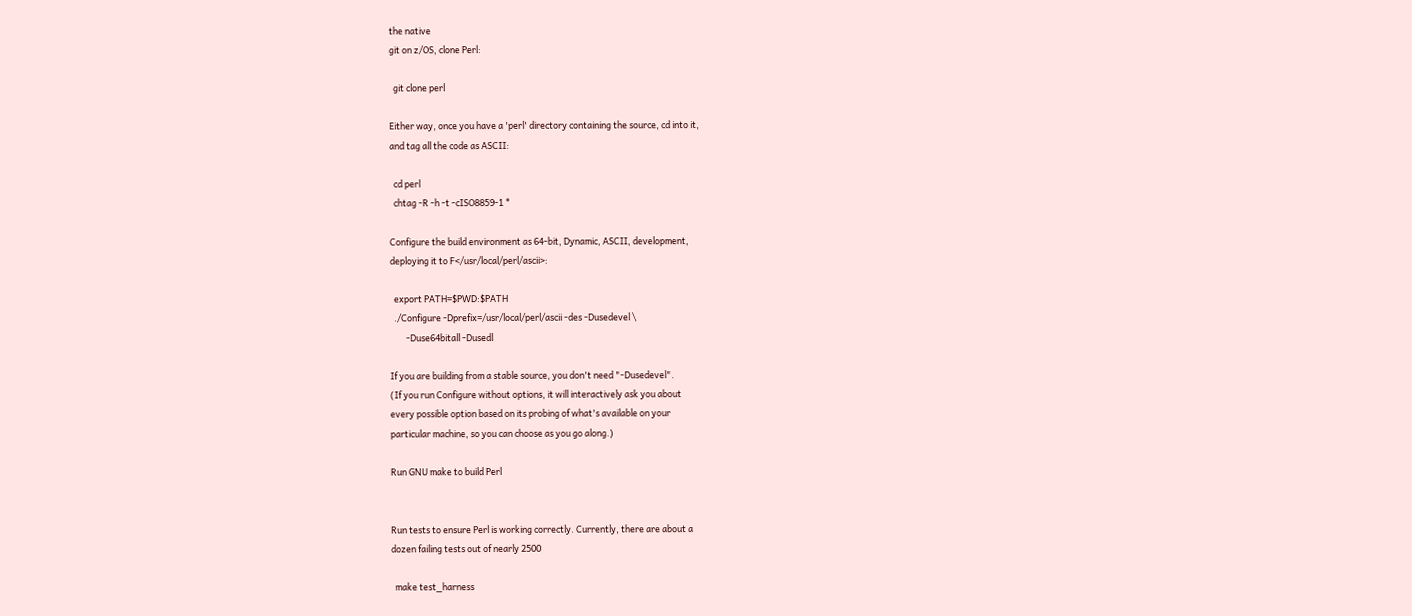the native
git on z/OS, clone Perl:

  git clone perl

Either way, once you have a 'perl' directory containing the source, cd into it,
and tag all the code as ASCII:

  cd perl
  chtag -R -h -t -cISO8859-1 *

Configure the build environment as 64-bit, Dynamic, ASCII, development,
deploying it to F</usr/local/perl/ascii>:

  export PATH=$PWD:$PATH
  ./Configure -Dprefix=/usr/local/perl/ascii -des -Dusedevel \
        -Duse64bitall -Dusedl

If you are building from a stable source, you don't need "-Dusedevel".
(If you run Configure without options, it will interactively ask you about
every possible option based on its probing of what's available on your
particular machine, so you can choose as you go along.)

Run GNU make to build Perl


Run tests to ensure Perl is working correctly. Currently, there are about a
dozen failing tests out of nearly 2500

  make test_harness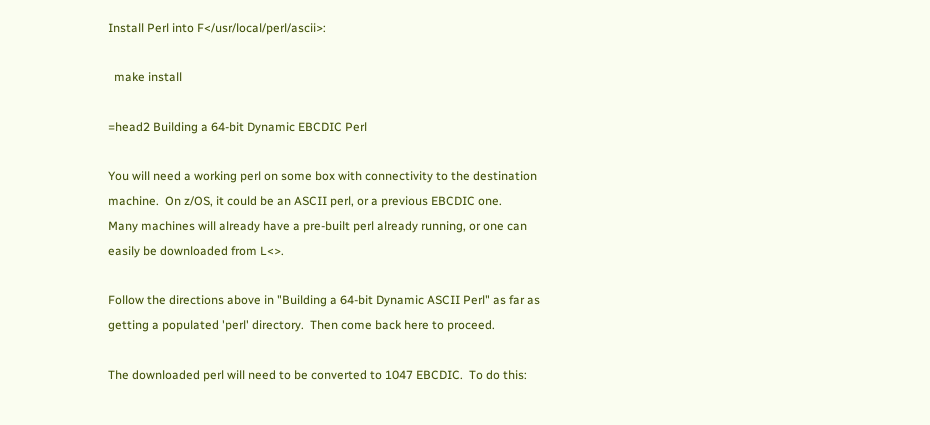Install Perl into F</usr/local/perl/ascii>:

  make install

=head2 Building a 64-bit Dynamic EBCDIC Perl

You will need a working perl on some box with connectivity to the destination
machine.  On z/OS, it could be an ASCII perl, or a previous EBCDIC one.
Many machines will already have a pre-built perl already running, or one can
easily be downloaded from L<>.

Follow the directions above in "Building a 64-bit Dynamic ASCII Perl" as far as
getting a populated 'perl' directory.  Then come back here to proceed.

The downloaded perl will need to be converted to 1047 EBCDIC.  To do this: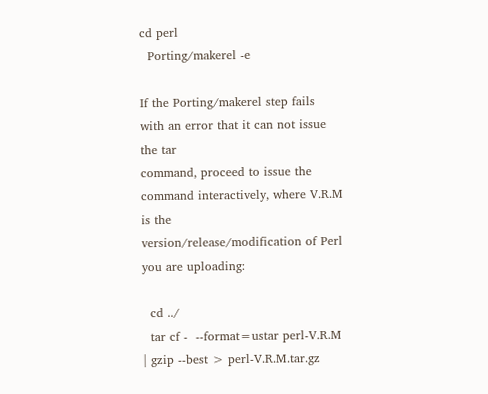cd perl
  Porting/makerel -e

If the Porting/makerel step fails with an error that it can not issue the tar
command, proceed to issue the command interactively, where V.R.M is the
version/release/modification of Perl you are uploading:

  cd ../
  tar cf -  --format=ustar perl-V.R.M | gzip --best > perl-V.R.M.tar.gz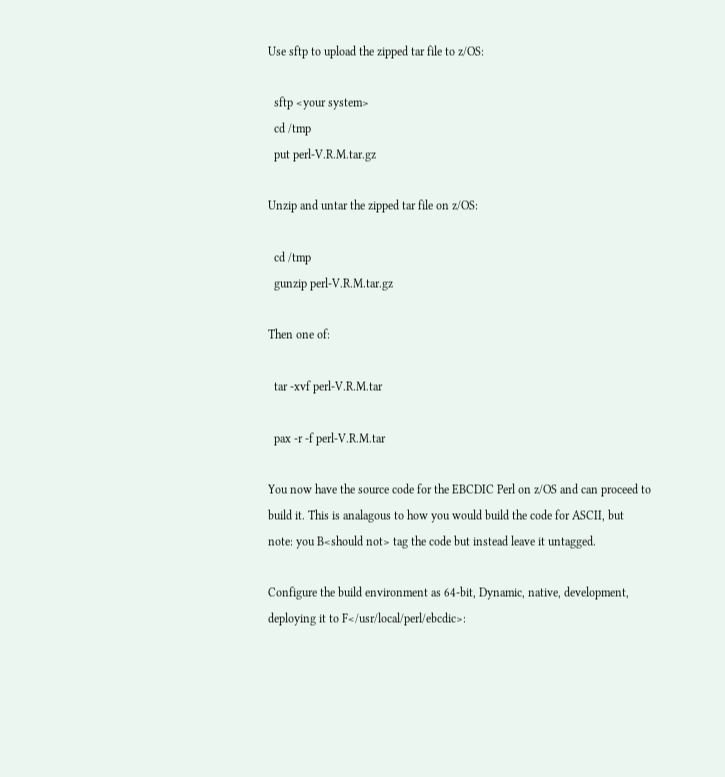Use sftp to upload the zipped tar file to z/OS:

  sftp <your system>
  cd /tmp
  put perl-V.R.M.tar.gz

Unzip and untar the zipped tar file on z/OS:

  cd /tmp
  gunzip perl-V.R.M.tar.gz

Then one of:

  tar -xvf perl-V.R.M.tar

  pax -r -f perl-V.R.M.tar

You now have the source code for the EBCDIC Perl on z/OS and can proceed to
build it. This is analagous to how you would build the code for ASCII, but
note: you B<should not> tag the code but instead leave it untagged.

Configure the build environment as 64-bit, Dynamic, native, development,
deploying it to F</usr/local/perl/ebcdic>: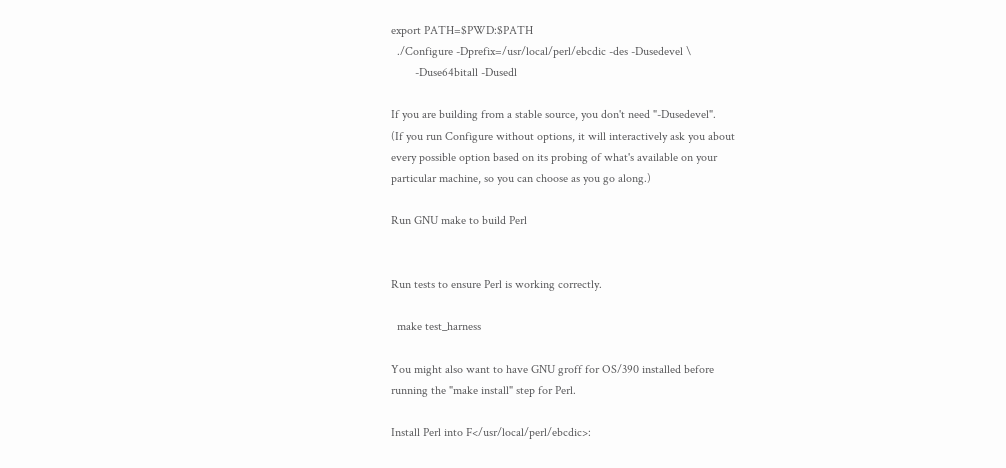export PATH=$PWD:$PATH
  ./Configure -Dprefix=/usr/local/perl/ebcdic -des -Dusedevel \
        -Duse64bitall -Dusedl

If you are building from a stable source, you don't need "-Dusedevel".
(If you run Configure without options, it will interactively ask you about
every possible option based on its probing of what's available on your
particular machine, so you can choose as you go along.)

Run GNU make to build Perl


Run tests to ensure Perl is working correctly.

  make test_harness

You might also want to have GNU groff for OS/390 installed before
running the "make install" step for Perl.

Install Perl into F</usr/local/perl/ebcdic>: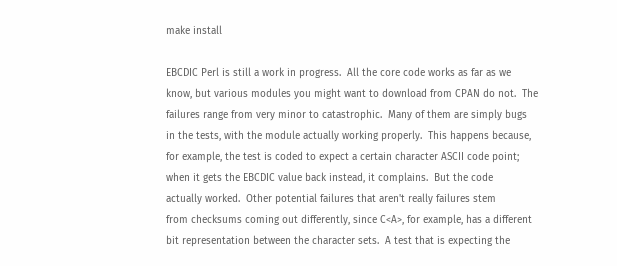make install

EBCDIC Perl is still a work in progress.  All the core code works as far as we
know, but various modules you might want to download from CPAN do not.  The
failures range from very minor to catastrophic.  Many of them are simply bugs
in the tests, with the module actually working properly.  This happens because,
for example, the test is coded to expect a certain character ASCII code point;
when it gets the EBCDIC value back instead, it complains.  But the code
actually worked.  Other potential failures that aren't really failures stem
from checksums coming out differently, since C<A>, for example, has a different
bit representation between the character sets.  A test that is expecting the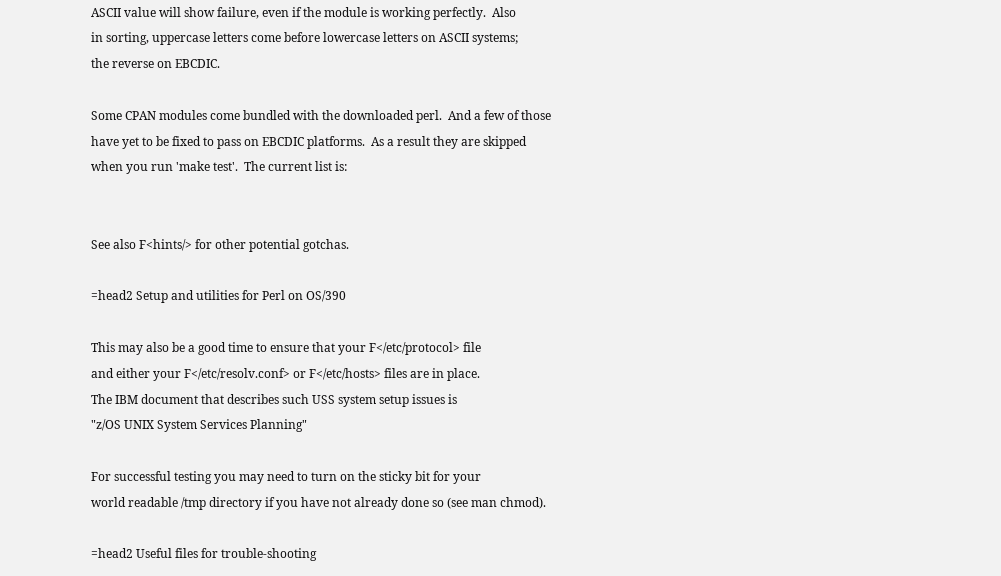ASCII value will show failure, even if the module is working perfectly.  Also
in sorting, uppercase letters come before lowercase letters on ASCII systems;
the reverse on EBCDIC.

Some CPAN modules come bundled with the downloaded perl.  And a few of those
have yet to be fixed to pass on EBCDIC platforms.  As a result they are skipped
when you run 'make test'.  The current list is:


See also F<hints/> for other potential gotchas.

=head2 Setup and utilities for Perl on OS/390

This may also be a good time to ensure that your F</etc/protocol> file
and either your F</etc/resolv.conf> or F</etc/hosts> files are in place.
The IBM document that describes such USS system setup issues is
"z/OS UNIX System Services Planning"

For successful testing you may need to turn on the sticky bit for your
world readable /tmp directory if you have not already done so (see man chmod).

=head2 Useful files for trouble-shooting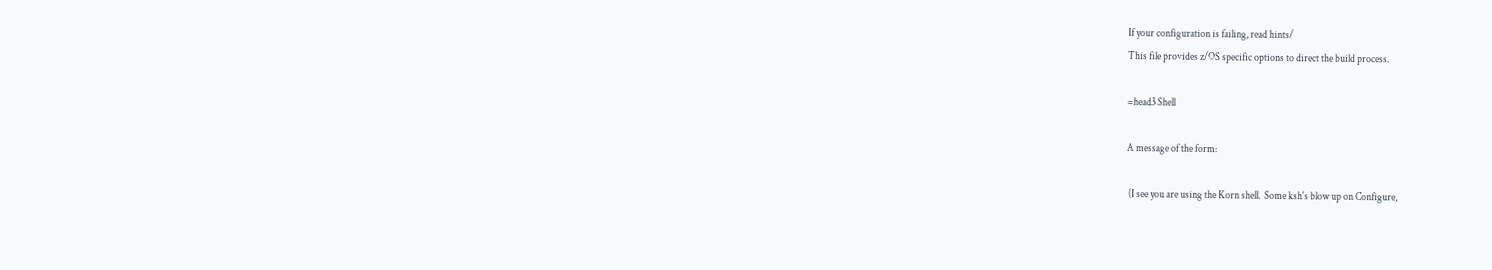If your configuration is failing, read hints/
This file provides z/OS specific options to direct the build process.

=head3 Shell

A message of the form:

 (I see you are using the Korn shell.  Some ksh's blow up on Configure,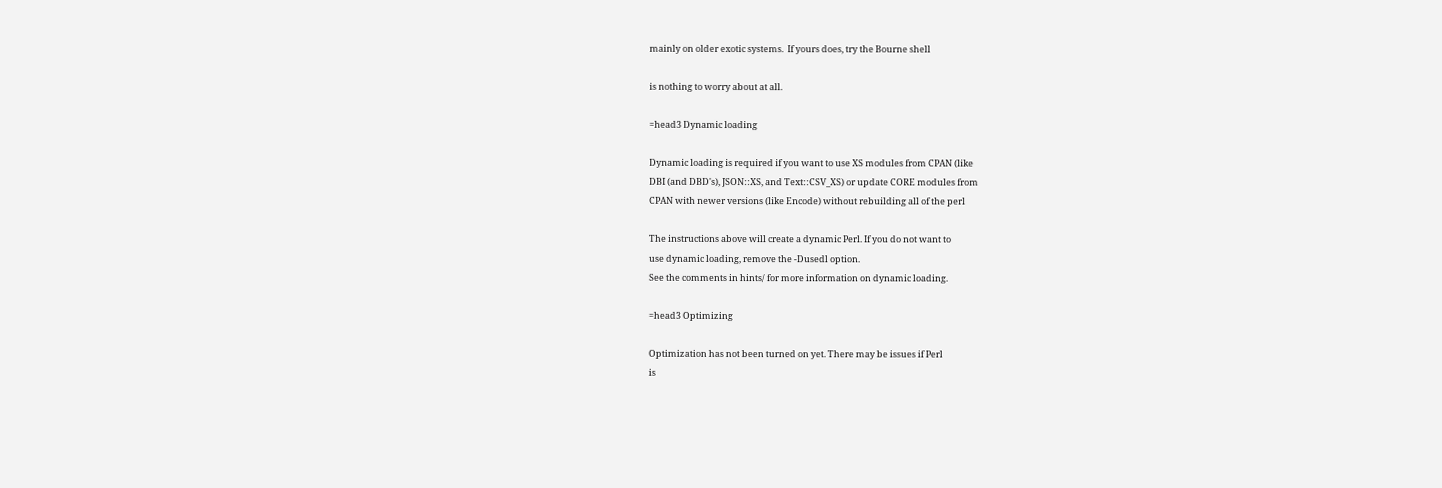mainly on older exotic systems.  If yours does, try the Bourne shell

is nothing to worry about at all.

=head3 Dynamic loading

Dynamic loading is required if you want to use XS modules from CPAN (like
DBI (and DBD's), JSON::XS, and Text::CSV_XS) or update CORE modules from
CPAN with newer versions (like Encode) without rebuilding all of the perl

The instructions above will create a dynamic Perl. If you do not want to
use dynamic loading, remove the -Dusedl option.
See the comments in hints/ for more information on dynamic loading.

=head3 Optimizing

Optimization has not been turned on yet. There may be issues if Perl
is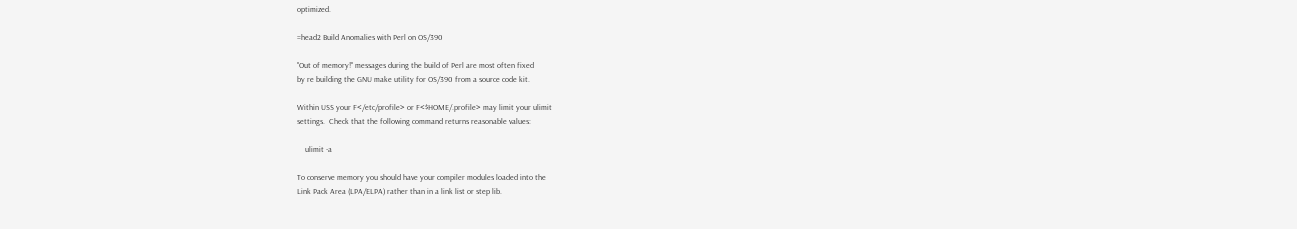optimized.

=head2 Build Anomalies with Perl on OS/390

"Out of memory!" messages during the build of Perl are most often fixed
by re building the GNU make utility for OS/390 from a source code kit.

Within USS your F</etc/profile> or F<$HOME/.profile> may limit your ulimit
settings.  Check that the following command returns reasonable values:

    ulimit -a

To conserve memory you should have your compiler modules loaded into the
Link Pack Area (LPA/ELPA) rather than in a link list or step lib.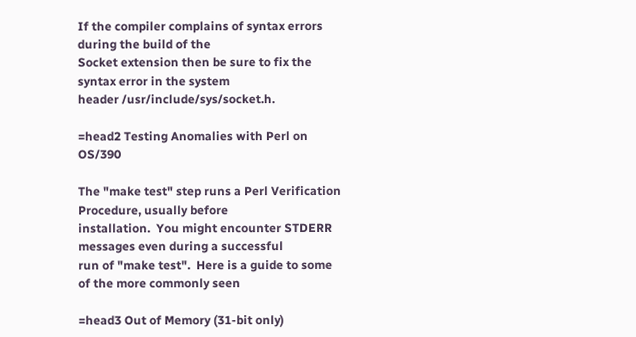If the compiler complains of syntax errors during the build of the
Socket extension then be sure to fix the syntax error in the system
header /usr/include/sys/socket.h.

=head2 Testing Anomalies with Perl on OS/390

The "make test" step runs a Perl Verification Procedure, usually before
installation.  You might encounter STDERR messages even during a successful
run of "make test".  Here is a guide to some of the more commonly seen

=head3 Out of Memory (31-bit only)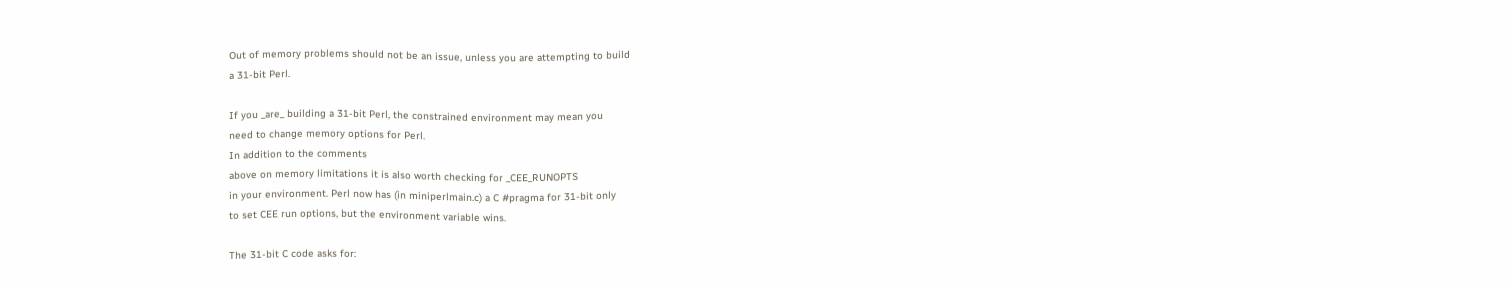Out of memory problems should not be an issue, unless you are attempting to build
a 31-bit Perl.

If you _are_ building a 31-bit Perl, the constrained environment may mean you
need to change memory options for Perl.
In addition to the comments
above on memory limitations it is also worth checking for _CEE_RUNOPTS
in your environment. Perl now has (in miniperlmain.c) a C #pragma for 31-bit only
to set CEE run options, but the environment variable wins.

The 31-bit C code asks for: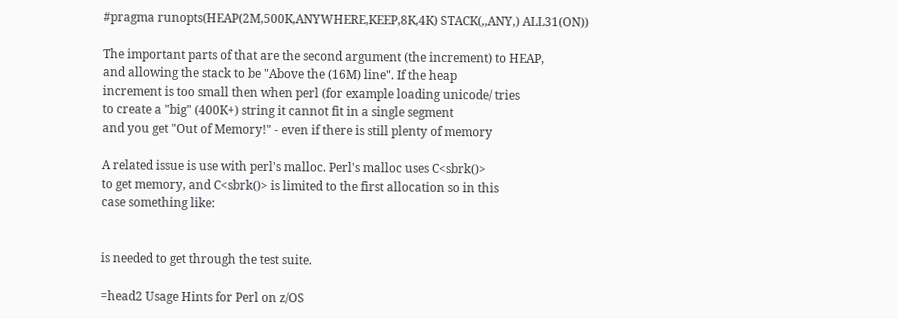#pragma runopts(HEAP(2M,500K,ANYWHERE,KEEP,8K,4K) STACK(,,ANY,) ALL31(ON))

The important parts of that are the second argument (the increment) to HEAP,
and allowing the stack to be "Above the (16M) line". If the heap
increment is too small then when perl (for example loading unicode/ tries
to create a "big" (400K+) string it cannot fit in a single segment
and you get "Out of Memory!" - even if there is still plenty of memory

A related issue is use with perl's malloc. Perl's malloc uses C<sbrk()>
to get memory, and C<sbrk()> is limited to the first allocation so in this
case something like:


is needed to get through the test suite.

=head2 Usage Hints for Perl on z/OS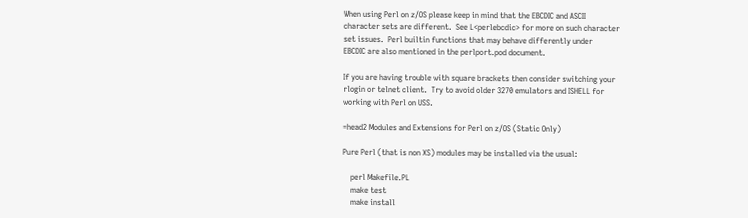When using Perl on z/OS please keep in mind that the EBCDIC and ASCII
character sets are different.  See L<perlebcdic> for more on such character
set issues.  Perl builtin functions that may behave differently under
EBCDIC are also mentioned in the perlport.pod document.

If you are having trouble with square brackets then consider switching your
rlogin or telnet client.  Try to avoid older 3270 emulators and ISHELL for
working with Perl on USS.

=head2 Modules and Extensions for Perl on z/OS (Static Only)

Pure Perl (that is non XS) modules may be installed via the usual:

    perl Makefile.PL
    make test
    make install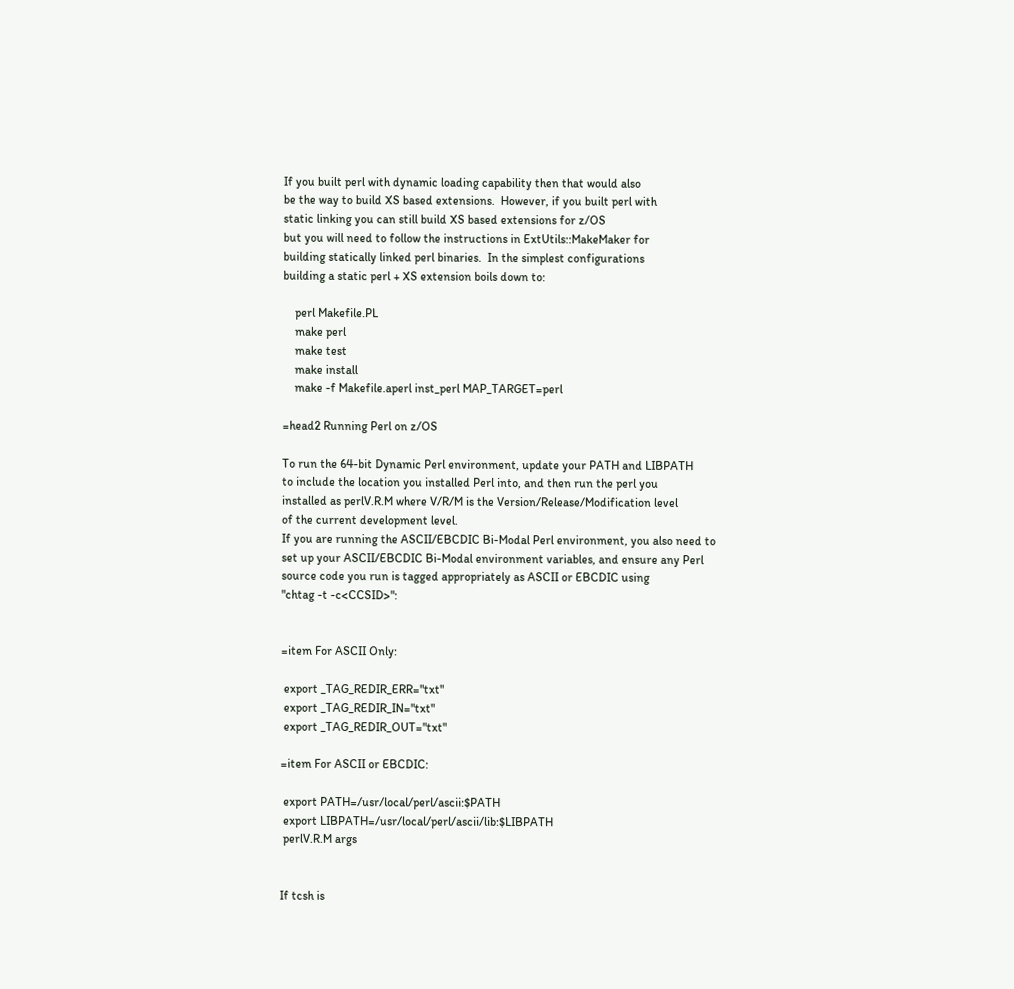If you built perl with dynamic loading capability then that would also
be the way to build XS based extensions.  However, if you built perl with
static linking you can still build XS based extensions for z/OS
but you will need to follow the instructions in ExtUtils::MakeMaker for
building statically linked perl binaries.  In the simplest configurations
building a static perl + XS extension boils down to:

    perl Makefile.PL
    make perl
    make test
    make install
    make -f Makefile.aperl inst_perl MAP_TARGET=perl

=head2 Running Perl on z/OS

To run the 64-bit Dynamic Perl environment, update your PATH and LIBPATH
to include the location you installed Perl into, and then run the perl you
installed as perlV.R.M where V/R/M is the Version/Release/Modification level
of the current development level.
If you are running the ASCII/EBCDIC Bi-Modal Perl environment, you also need to
set up your ASCII/EBCDIC Bi-Modal environment variables, and ensure any Perl
source code you run is tagged appropriately as ASCII or EBCDIC using
"chtag -t -c<CCSID>":


=item For ASCII Only:

 export _TAG_REDIR_ERR="txt"
 export _TAG_REDIR_IN="txt"
 export _TAG_REDIR_OUT="txt"

=item For ASCII or EBCDIC:

 export PATH=/usr/local/perl/ascii:$PATH
 export LIBPATH=/usr/local/perl/ascii/lib:$LIBPATH
 perlV.R.M args


If tcsh is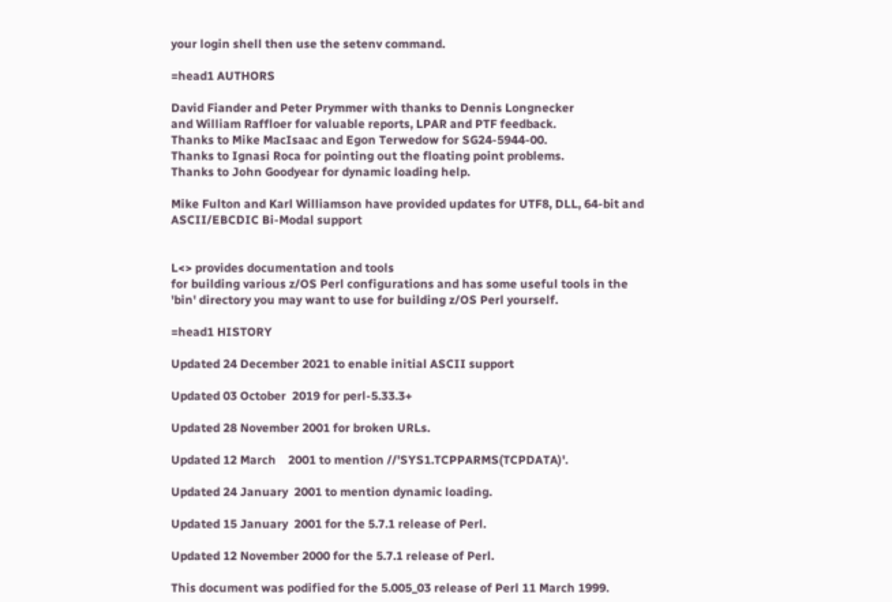your login shell then use the setenv command.

=head1 AUTHORS

David Fiander and Peter Prymmer with thanks to Dennis Longnecker
and William Raffloer for valuable reports, LPAR and PTF feedback.
Thanks to Mike MacIsaac and Egon Terwedow for SG24-5944-00.
Thanks to Ignasi Roca for pointing out the floating point problems.
Thanks to John Goodyear for dynamic loading help.

Mike Fulton and Karl Williamson have provided updates for UTF8, DLL, 64-bit and
ASCII/EBCDIC Bi-Modal support


L<> provides documentation and tools
for building various z/OS Perl configurations and has some useful tools in the
'bin' directory you may want to use for building z/OS Perl yourself.

=head1 HISTORY

Updated 24 December 2021 to enable initial ASCII support

Updated 03 October  2019 for perl-5.33.3+

Updated 28 November 2001 for broken URLs.

Updated 12 March    2001 to mention //'SYS1.TCPPARMS(TCPDATA)'.

Updated 24 January  2001 to mention dynamic loading.

Updated 15 January  2001 for the 5.7.1 release of Perl.

Updated 12 November 2000 for the 5.7.1 release of Perl.

This document was podified for the 5.005_03 release of Perl 11 March 1999.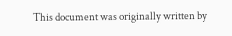This document was originally written by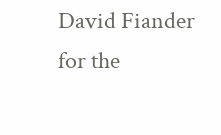David Fiander for the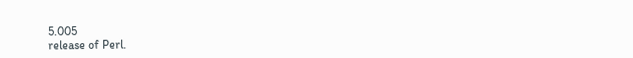5.005
release of Perl.